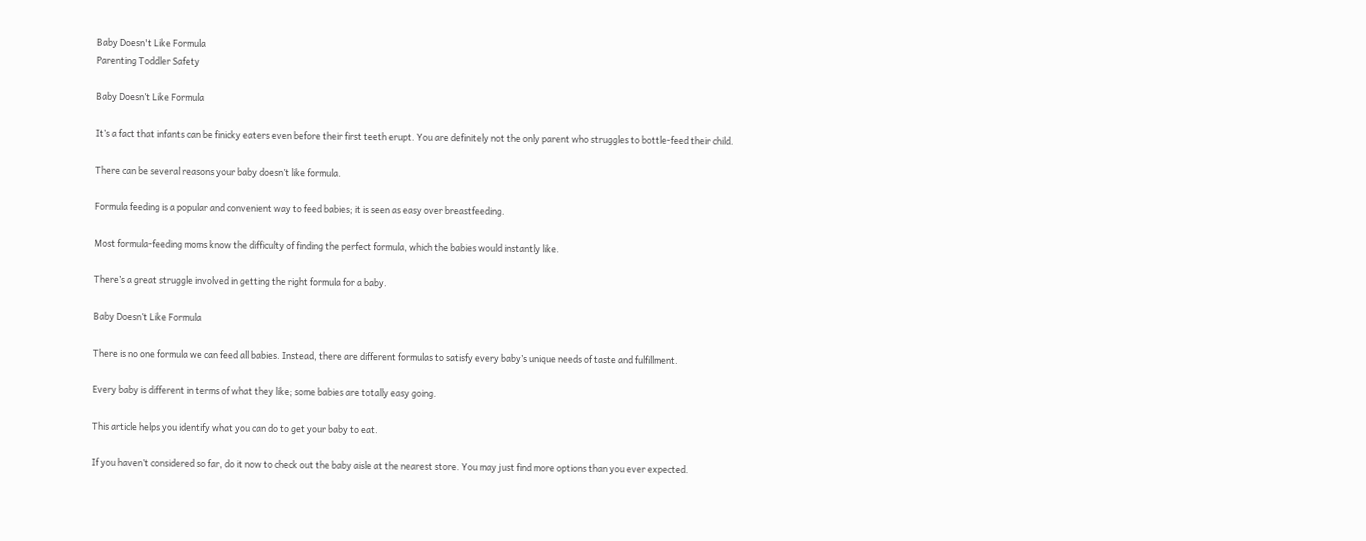Baby Doesn't Like Formula
Parenting Toddler Safety

Baby Doesn’t Like Formula

It’s a fact that infants can be finicky eaters even before their first teeth erupt. You are definitely not the only parent who struggles to bottle-feed their child.

There can be several reasons your baby doesn’t like formula.

Formula feeding is a popular and convenient way to feed babies; it is seen as easy over breastfeeding.

Most formula-feeding moms know the difficulty of finding the perfect formula, which the babies would instantly like.

There’s a great struggle involved in getting the right formula for a baby.

Baby Doesn’t Like Formula

There is no one formula we can feed all babies. Instead, there are different formulas to satisfy every baby’s unique needs of taste and fulfillment.

Every baby is different in terms of what they like; some babies are totally easy going.

This article helps you identify what you can do to get your baby to eat.

If you haven’t considered so far, do it now to check out the baby aisle at the nearest store. You may just find more options than you ever expected.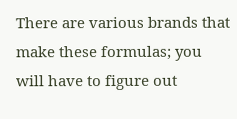There are various brands that make these formulas; you will have to figure out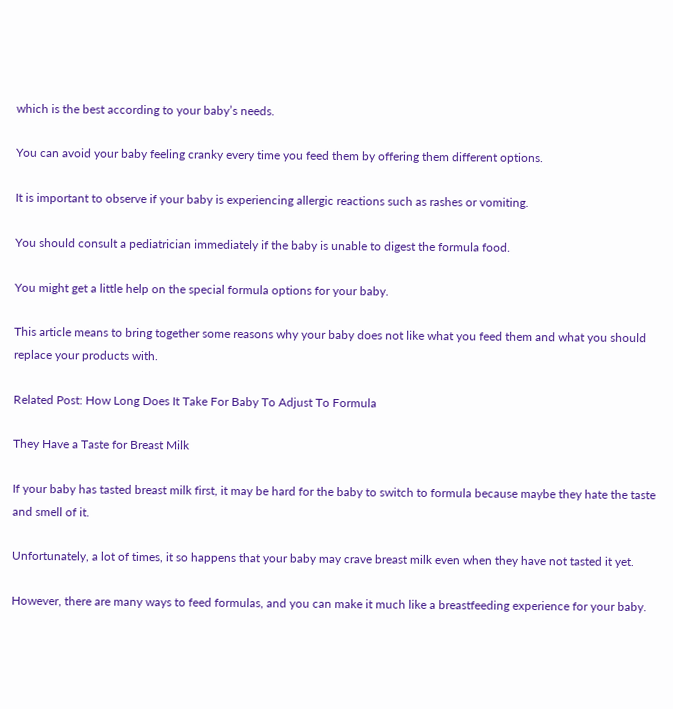which is the best according to your baby’s needs.

You can avoid your baby feeling cranky every time you feed them by offering them different options.

It is important to observe if your baby is experiencing allergic reactions such as rashes or vomiting.

You should consult a pediatrician immediately if the baby is unable to digest the formula food.

You might get a little help on the special formula options for your baby.

This article means to bring together some reasons why your baby does not like what you feed them and what you should replace your products with.

Related Post: How Long Does It Take For Baby To Adjust To Formula

They Have a Taste for Breast Milk

If your baby has tasted breast milk first, it may be hard for the baby to switch to formula because maybe they hate the taste and smell of it.

Unfortunately, a lot of times, it so happens that your baby may crave breast milk even when they have not tasted it yet.

However, there are many ways to feed formulas, and you can make it much like a breastfeeding experience for your baby.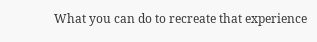What you can do to recreate that experience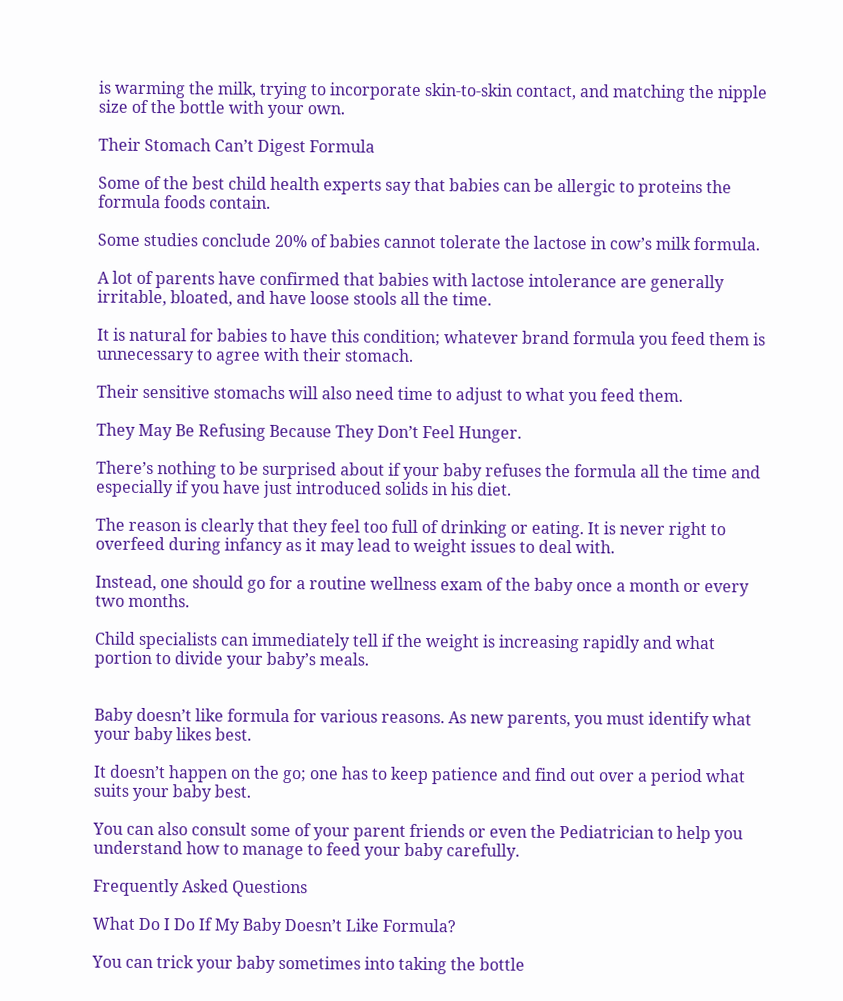is warming the milk, trying to incorporate skin-to-skin contact, and matching the nipple size of the bottle with your own.

Their Stomach Can’t Digest Formula

Some of the best child health experts say that babies can be allergic to proteins the formula foods contain.

Some studies conclude 20% of babies cannot tolerate the lactose in cow’s milk formula.

A lot of parents have confirmed that babies with lactose intolerance are generally irritable, bloated, and have loose stools all the time.

It is natural for babies to have this condition; whatever brand formula you feed them is unnecessary to agree with their stomach.

Their sensitive stomachs will also need time to adjust to what you feed them.

They May Be Refusing Because They Don’t Feel Hunger.

There’s nothing to be surprised about if your baby refuses the formula all the time and especially if you have just introduced solids in his diet.

The reason is clearly that they feel too full of drinking or eating. It is never right to overfeed during infancy as it may lead to weight issues to deal with.

Instead, one should go for a routine wellness exam of the baby once a month or every two months.

Child specialists can immediately tell if the weight is increasing rapidly and what portion to divide your baby’s meals.


Baby doesn’t like formula for various reasons. As new parents, you must identify what your baby likes best.

It doesn’t happen on the go; one has to keep patience and find out over a period what suits your baby best.

You can also consult some of your parent friends or even the Pediatrician to help you understand how to manage to feed your baby carefully.

Frequently Asked Questions

What Do I Do If My Baby Doesn’t Like Formula?

You can trick your baby sometimes into taking the bottle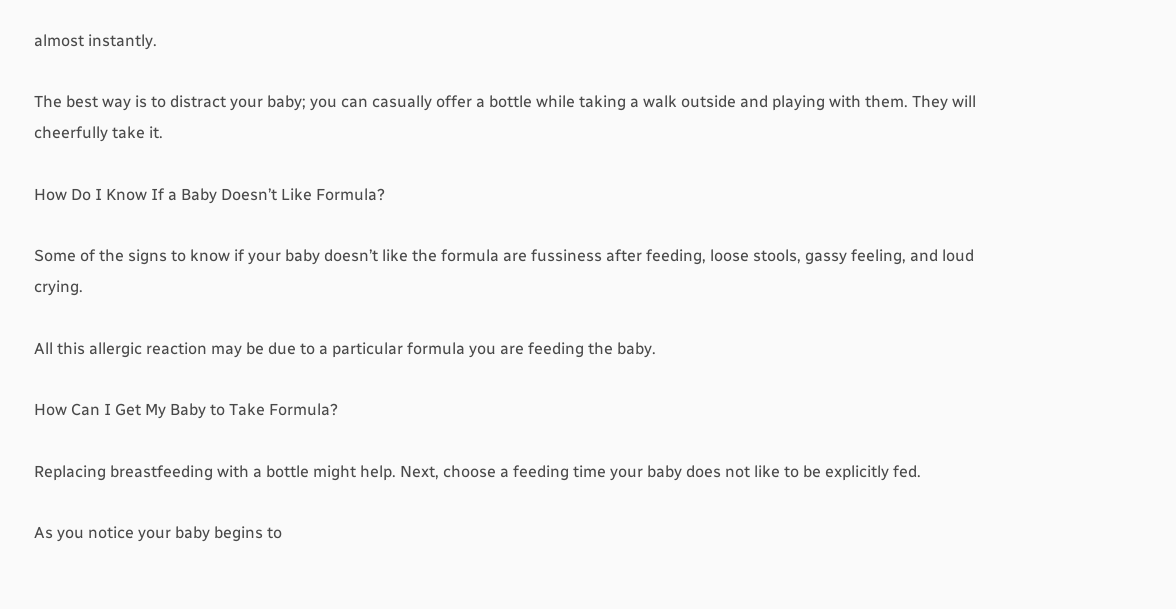almost instantly.

The best way is to distract your baby; you can casually offer a bottle while taking a walk outside and playing with them. They will cheerfully take it.

How Do I Know If a Baby Doesn’t Like Formula?

Some of the signs to know if your baby doesn’t like the formula are fussiness after feeding, loose stools, gassy feeling, and loud crying.

All this allergic reaction may be due to a particular formula you are feeding the baby.

How Can I Get My Baby to Take Formula?

Replacing breastfeeding with a bottle might help. Next, choose a feeding time your baby does not like to be explicitly fed.

As you notice your baby begins to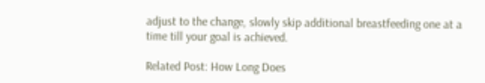adjust to the change, slowly skip additional breastfeeding one at a time till your goal is achieved.

Related Post: How Long Does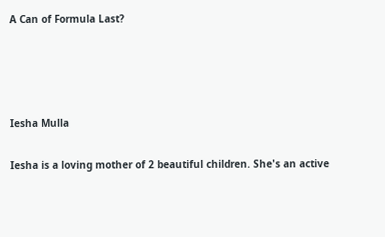A Can of Formula Last?




Iesha Mulla

Iesha is a loving mother of 2 beautiful children. She's an active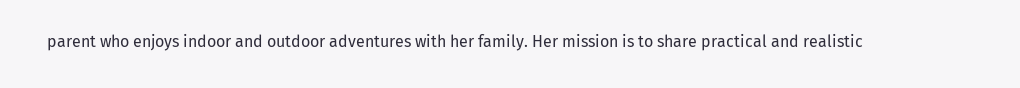parent who enjoys indoor and outdoor adventures with her family. Her mission is to share practical and realistic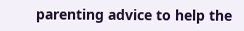parenting advice to help the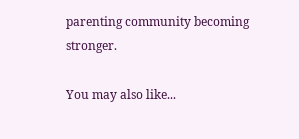parenting community becoming stronger.

You may also like...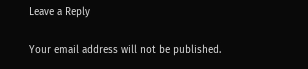Leave a Reply

Your email address will not be published.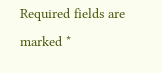Required fields are marked *